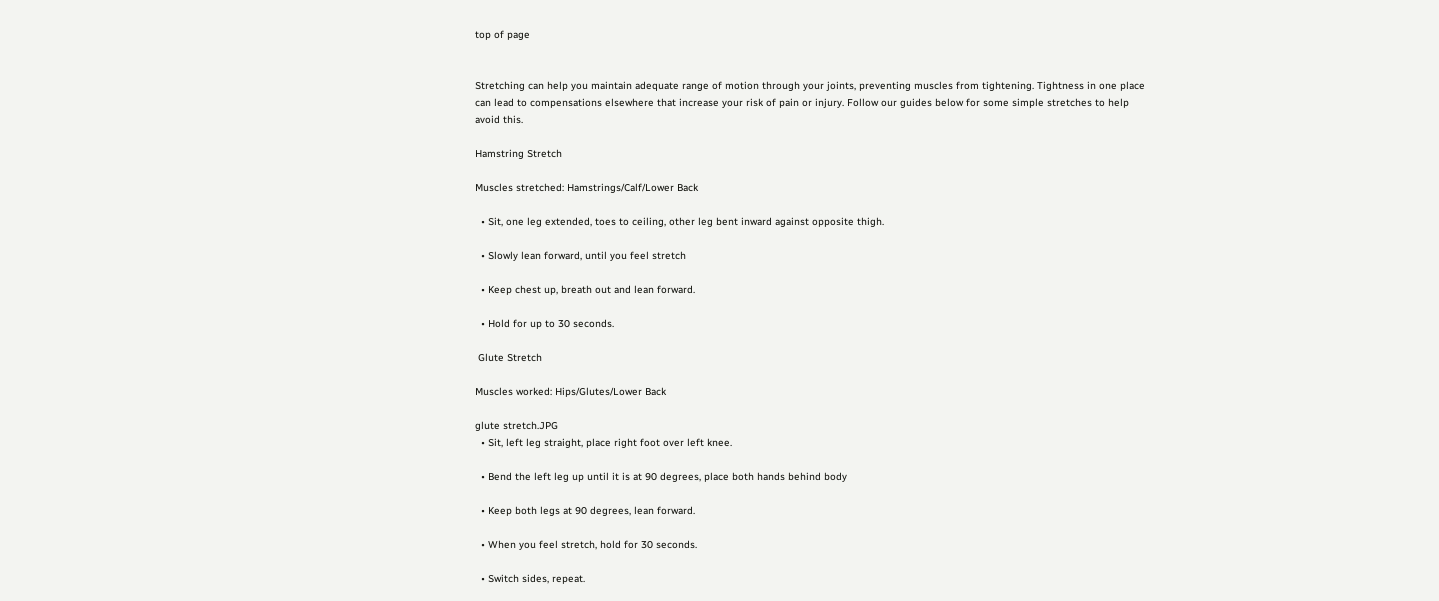top of page


Stretching can help you maintain adequate range of motion through your joints, preventing muscles from tightening. Tightness in one place can lead to compensations elsewhere that increase your risk of pain or injury. Follow our guides below for some simple stretches to help avoid this.

Hamstring Stretch

Muscles stretched: Hamstrings/Calf/Lower Back

  • Sit, one leg extended, toes to ceiling, other leg bent inward against opposite thigh.

  • Slowly lean forward, until you feel stretch

  • Keep chest up, breath out and lean forward.

  • Hold for up to 30 seconds.

 Glute Stretch

Muscles worked: Hips/Glutes/Lower Back

glute stretch.JPG
  • Sit, left leg straight, place right foot over left knee.

  • Bend the left leg up until it is at 90 degrees, place both hands behind body

  • Keep both legs at 90 degrees, lean forward.

  • When you feel stretch, hold for 30 seconds.

  • Switch sides, repeat.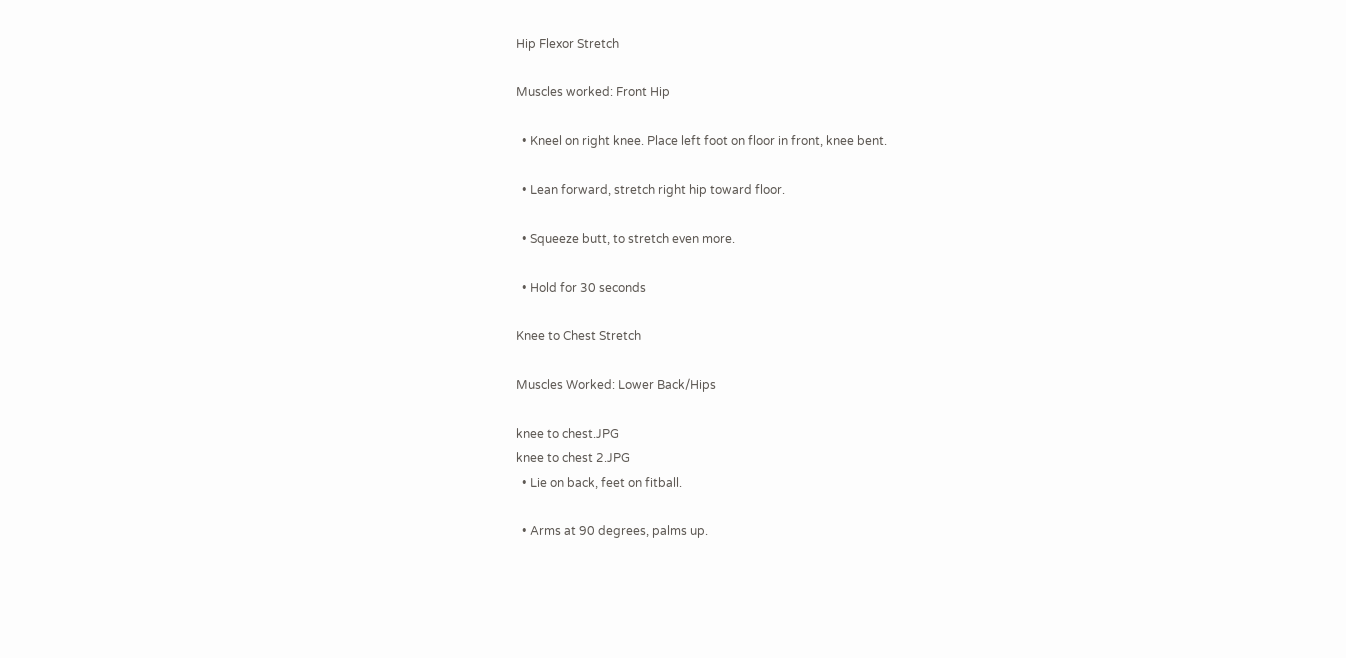Hip Flexor Stretch

Muscles worked: Front Hip

  • Kneel on right knee. Place left foot on floor in front, knee bent.

  • Lean forward, stretch right hip toward floor.

  • Squeeze butt, to stretch even more.

  • Hold for 30 seconds

Knee to Chest Stretch

Muscles Worked: Lower Back/Hips

knee to chest.JPG
knee to chest 2.JPG
  • Lie on back, feet on fitball.

  • Arms at 90 degrees, palms up.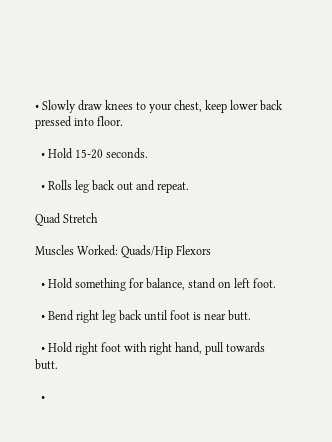• Slowly draw knees to your chest, keep lower back pressed into floor.

  • Hold 15-20 seconds.

  • Rolls leg back out and repeat.

Quad Stretch

Muscles Worked: Quads/Hip Flexors

  • Hold something for balance, stand on left foot.

  • Bend right leg back until foot is near butt.

  • Hold right foot with right hand, pull towards butt.

  •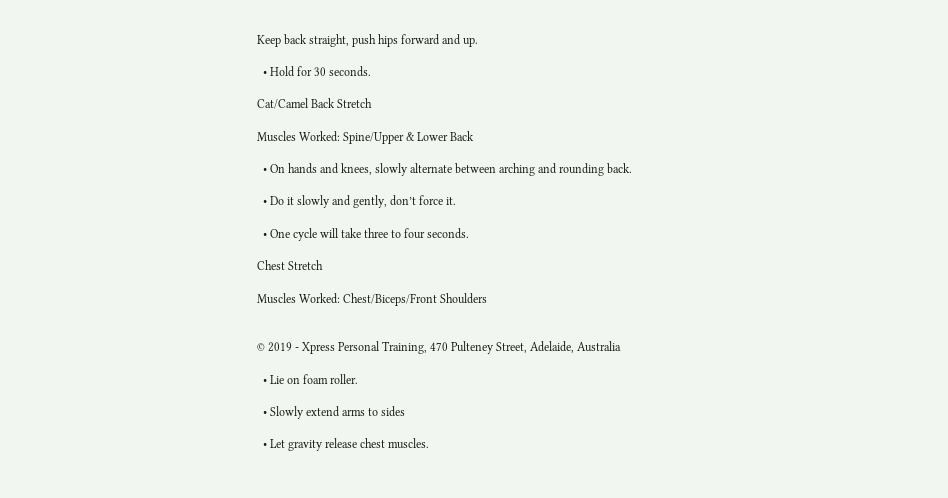Keep back straight, push hips forward and up.

  • Hold for 30 seconds.

Cat/Camel Back Stretch

Muscles Worked: Spine/Upper & Lower Back

  • On hands and knees, slowly alternate between arching and rounding back.

  • Do it slowly and gently, don’t force it.

  • One cycle will take three to four seconds.

Chest Stretch

Muscles Worked: Chest/Biceps/Front Shoulders


© 2019 - Xpress Personal Training, 470 Pulteney Street, Adelaide, Australia

  • Lie on foam roller.

  • Slowly extend arms to sides

  • Let gravity release chest muscles.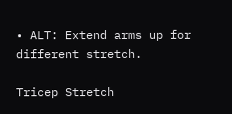• ALT: Extend arms up for different stretch.

Tricep Stretch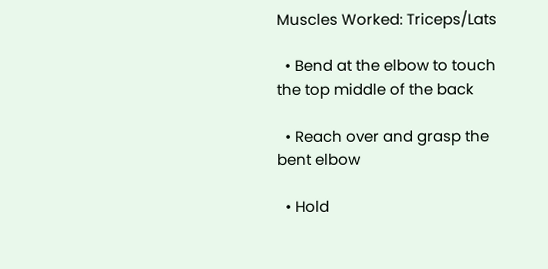Muscles Worked: Triceps/Lats

  • Bend at the elbow to touch the top middle of the back

  • Reach over and grasp the bent elbow

  • Hold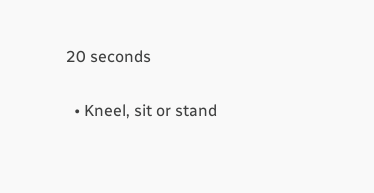20 seconds

  • Kneel, sit or stand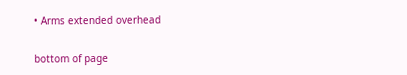• Arms extended overhead

bottom of page